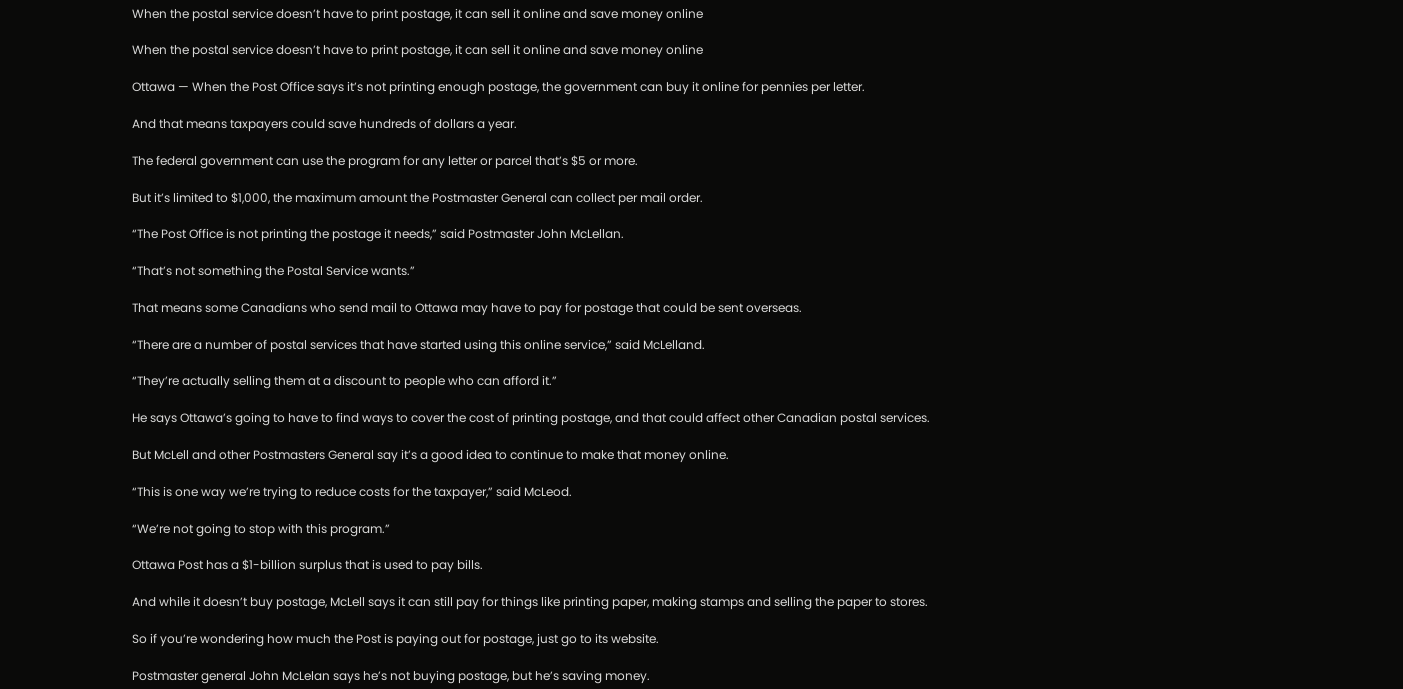When the postal service doesn’t have to print postage, it can sell it online and save money online

When the postal service doesn’t have to print postage, it can sell it online and save money online

Ottawa — When the Post Office says it’s not printing enough postage, the government can buy it online for pennies per letter.

And that means taxpayers could save hundreds of dollars a year.

The federal government can use the program for any letter or parcel that’s $5 or more.

But it’s limited to $1,000, the maximum amount the Postmaster General can collect per mail order.

“The Post Office is not printing the postage it needs,” said Postmaster John McLellan.

“That’s not something the Postal Service wants.”

That means some Canadians who send mail to Ottawa may have to pay for postage that could be sent overseas.

“There are a number of postal services that have started using this online service,” said McLelland.

“They’re actually selling them at a discount to people who can afford it.”

He says Ottawa’s going to have to find ways to cover the cost of printing postage, and that could affect other Canadian postal services.

But McLell and other Postmasters General say it’s a good idea to continue to make that money online.

“This is one way we’re trying to reduce costs for the taxpayer,” said McLeod.

“We’re not going to stop with this program.”

Ottawa Post has a $1-billion surplus that is used to pay bills.

And while it doesn’t buy postage, McLell says it can still pay for things like printing paper, making stamps and selling the paper to stores.

So if you’re wondering how much the Post is paying out for postage, just go to its website.

Postmaster general John McLelan says he’s not buying postage, but he’s saving money.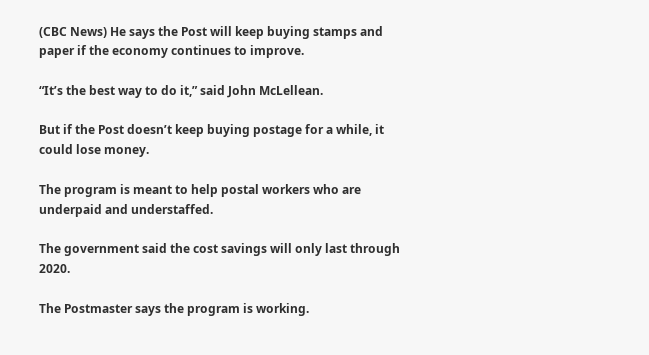(CBC News) He says the Post will keep buying stamps and paper if the economy continues to improve.

“It’s the best way to do it,” said John McLellean.

But if the Post doesn’t keep buying postage for a while, it could lose money.

The program is meant to help postal workers who are underpaid and understaffed.

The government said the cost savings will only last through 2020.

The Postmaster says the program is working.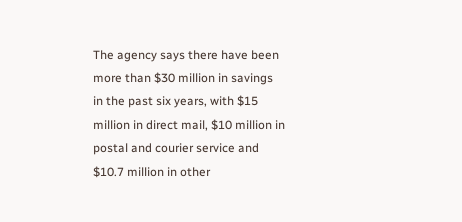The agency says there have been more than $30 million in savings in the past six years, with $15 million in direct mail, $10 million in postal and courier service and $10.7 million in other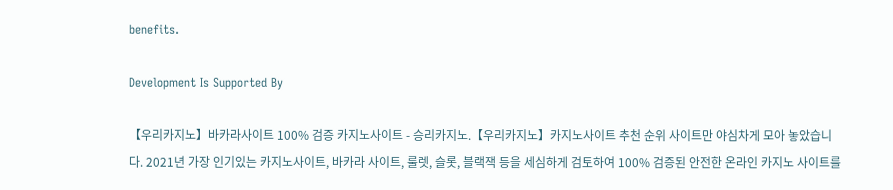benefits.

Development Is Supported By

【우리카지노】바카라사이트 100% 검증 카지노사이트 - 승리카지노.【우리카지노】카지노사이트 추천 순위 사이트만 야심차게 모아 놓았습니다. 2021년 가장 인기있는 카지노사이트, 바카라 사이트, 룰렛, 슬롯, 블랙잭 등을 세심하게 검토하여 100% 검증된 안전한 온라인 카지노 사이트를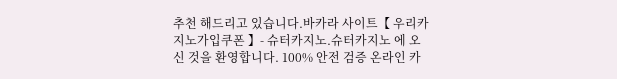추천 해드리고 있습니다.바카라 사이트【 우리카지노가입쿠폰 】- 슈터카지노.슈터카지노 에 오신 것을 환영합니다. 100% 안전 검증 온라인 카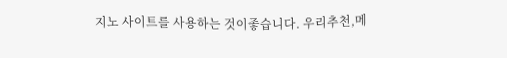지노 사이트를 사용하는 것이좋습니다. 우리추천,메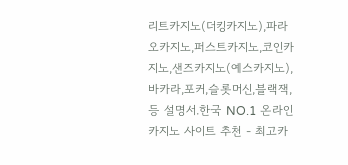리트카지노(더킹카지노),파라오카지노,퍼스트카지노,코인카지노,샌즈카지노(예스카지노),바카라,포커,슬롯머신,블랙잭, 등 설명서.한국 NO.1 온라인카지노 사이트 추천 - 최고카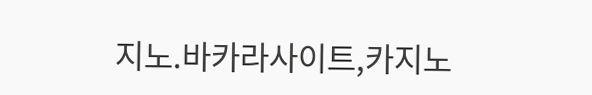지노.바카라사이트,카지노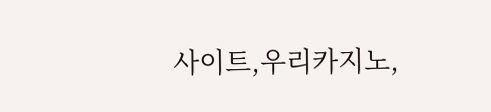사이트,우리카지노,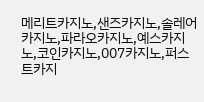메리트카지노,샌즈카지노,솔레어카지노,파라오카지노,예스카지노,코인카지노,007카지노,퍼스트카지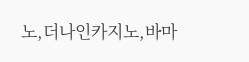노,더나인카지노,바마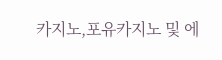카지노,포유카지노 및 에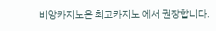비앙카지노은 최고카지노 에서 권장합니다.